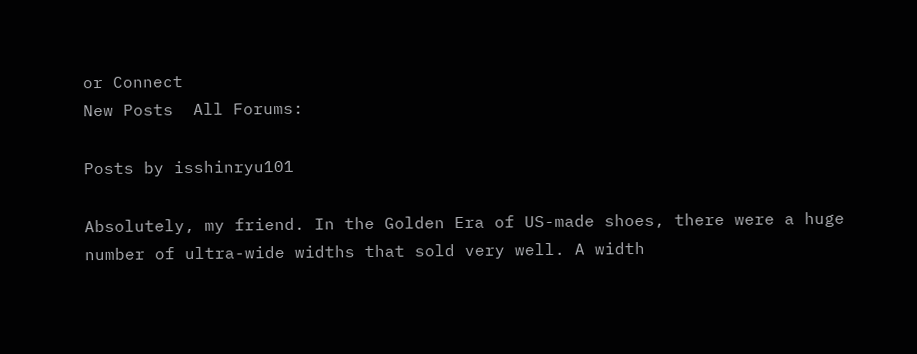or Connect
New Posts  All Forums:

Posts by isshinryu101

Absolutely, my friend. In the Golden Era of US-made shoes, there were a huge number of ultra-wide widths that sold very well. A width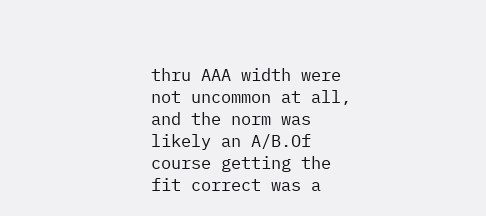thru AAA width were not uncommon at all, and the norm was likely an A/B.Of course getting the fit correct was a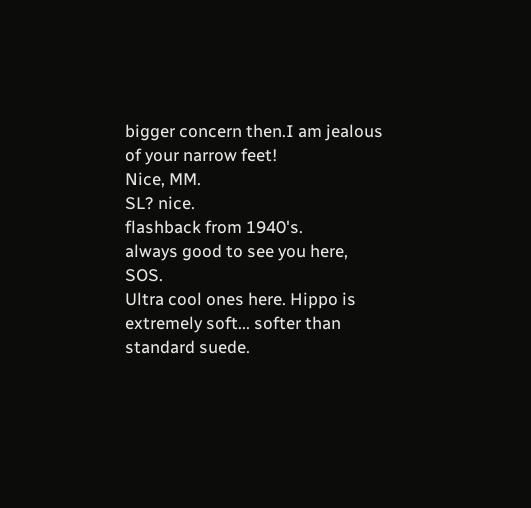bigger concern then.I am jealous of your narrow feet!
Nice, MM.
SL? nice.
flashback from 1940's.
always good to see you here, SOS.
Ultra cool ones here. Hippo is extremely soft... softer than standard suede.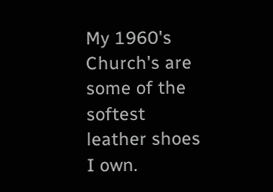My 1960's Church's are some of the softest leather shoes I own.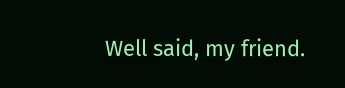Well said, my friend.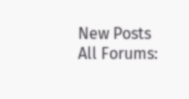New Posts  All Forums: